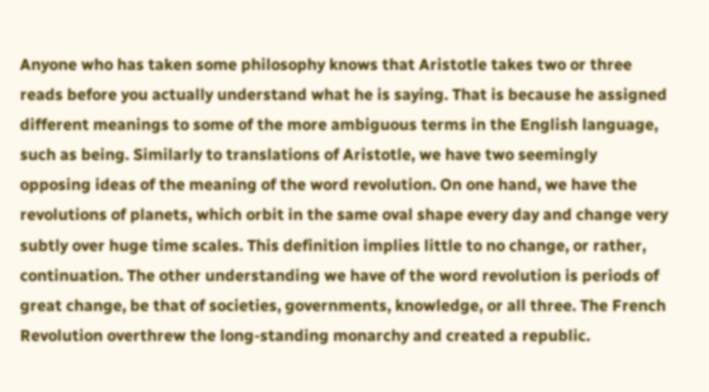Anyone who has taken some philosophy knows that Aristotle takes two or three reads before you actually understand what he is saying. That is because he assigned different meanings to some of the more ambiguous terms in the English language, such as being. Similarly to translations of Aristotle, we have two seemingly opposing ideas of the meaning of the word revolution. On one hand, we have the revolutions of planets, which orbit in the same oval shape every day and change very subtly over huge time scales. This definition implies little to no change, or rather, continuation. The other understanding we have of the word revolution is periods of great change, be that of societies, governments, knowledge, or all three. The French Revolution overthrew the long-standing monarchy and created a republic.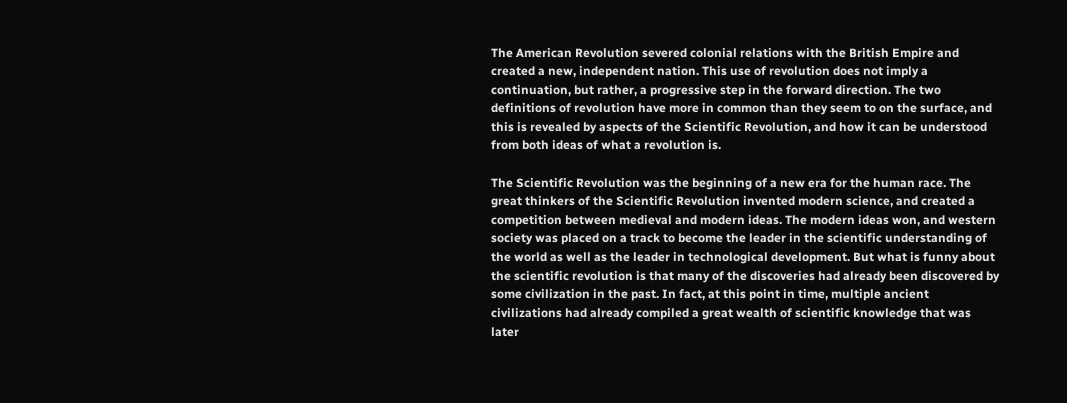The American Revolution severed colonial relations with the British Empire and created a new, independent nation. This use of revolution does not imply a continuation, but rather, a progressive step in the forward direction. The two definitions of revolution have more in common than they seem to on the surface, and this is revealed by aspects of the Scientific Revolution, and how it can be understood from both ideas of what a revolution is.

The Scientific Revolution was the beginning of a new era for the human race. The great thinkers of the Scientific Revolution invented modern science, and created a competition between medieval and modern ideas. The modern ideas won, and western society was placed on a track to become the leader in the scientific understanding of the world as well as the leader in technological development. But what is funny about the scientific revolution is that many of the discoveries had already been discovered by some civilization in the past. In fact, at this point in time, multiple ancient civilizations had already compiled a great wealth of scientific knowledge that was later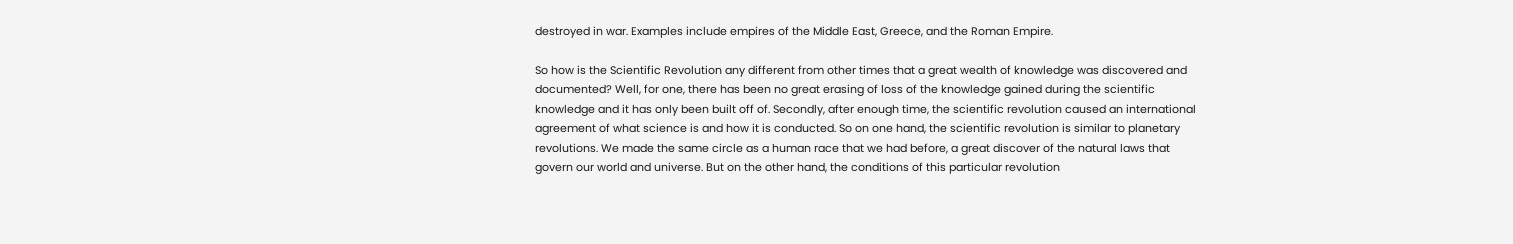destroyed in war. Examples include empires of the Middle East, Greece, and the Roman Empire.

So how is the Scientific Revolution any different from other times that a great wealth of knowledge was discovered and documented? Well, for one, there has been no great erasing of loss of the knowledge gained during the scientific knowledge and it has only been built off of. Secondly, after enough time, the scientific revolution caused an international agreement of what science is and how it is conducted. So on one hand, the scientific revolution is similar to planetary revolutions. We made the same circle as a human race that we had before, a great discover of the natural laws that govern our world and universe. But on the other hand, the conditions of this particular revolution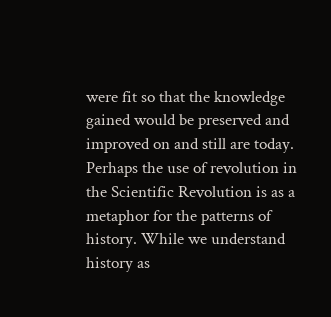were fit so that the knowledge gained would be preserved and improved on and still are today. Perhaps the use of revolution in the Scientific Revolution is as a metaphor for the patterns of history. While we understand history as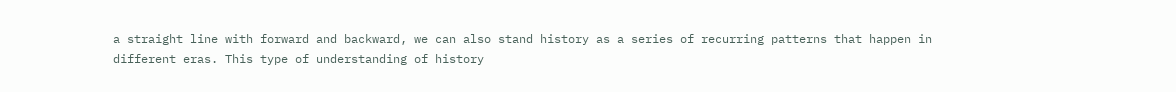a straight line with forward and backward, we can also stand history as a series of recurring patterns that happen in different eras. This type of understanding of history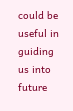could be useful in guiding us into future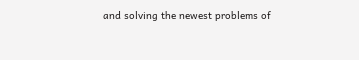and solving the newest problems of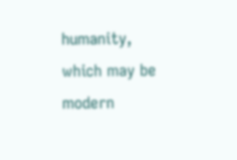humanity, which may be modern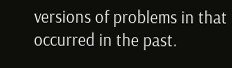versions of problems in that occurred in the past.